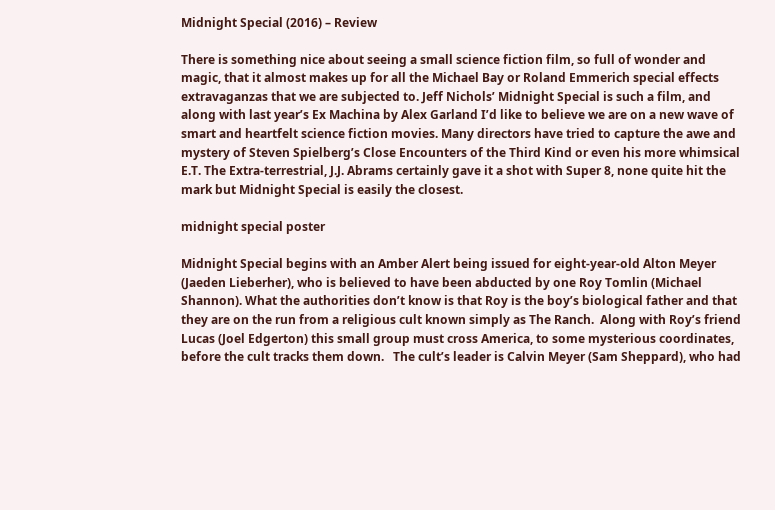Midnight Special (2016) – Review

There is something nice about seeing a small science fiction film, so full of wonder and magic, that it almost makes up for all the Michael Bay or Roland Emmerich special effects extravaganzas that we are subjected to. Jeff Nichols’ Midnight Special is such a film, and along with last year’s Ex Machina by Alex Garland I’d like to believe we are on a new wave of smart and heartfelt science fiction movies. Many directors have tried to capture the awe and mystery of Steven Spielberg’s Close Encounters of the Third Kind or even his more whimsical E.T. The Extra-terrestrial, J.J. Abrams certainly gave it a shot with Super 8, none quite hit the mark but Midnight Special is easily the closest.

midnight special poster

Midnight Special begins with an Amber Alert being issued for eight-year-old Alton Meyer (Jaeden Lieberher), who is believed to have been abducted by one Roy Tomlin (Michael Shannon). What the authorities don’t know is that Roy is the boy’s biological father and that they are on the run from a religious cult known simply as The Ranch.  Along with Roy’s friend Lucas (Joel Edgerton) this small group must cross America, to some mysterious coordinates, before the cult tracks them down.   The cult’s leader is Calvin Meyer (Sam Sheppard), who had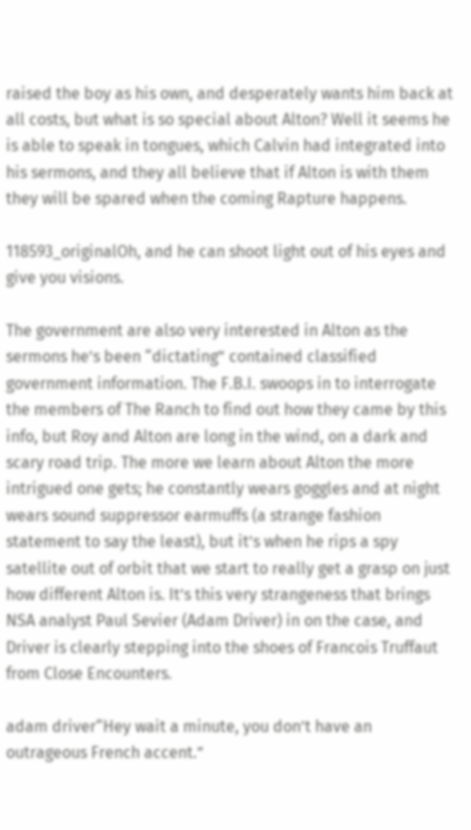raised the boy as his own, and desperately wants him back at all costs, but what is so special about Alton? Well it seems he is able to speak in tongues, which Calvin had integrated into his sermons, and they all believe that if Alton is with them they will be spared when the coming Rapture happens.

118593_originalOh, and he can shoot light out of his eyes and give you visions.

The government are also very interested in Alton as the sermons he’s been “dictating” contained classified government information. The F.B.I. swoops in to interrogate the members of The Ranch to find out how they came by this info, but Roy and Alton are long in the wind, on a dark and scary road trip. The more we learn about Alton the more intrigued one gets; he constantly wears goggles and at night wears sound suppressor earmuffs (a strange fashion statement to say the least), but it’s when he rips a spy satellite out of orbit that we start to really get a grasp on just how different Alton is. It’s this very strangeness that brings NSA analyst Paul Sevier (Adam Driver) in on the case, and Driver is clearly stepping into the shoes of Francois Truffaut from Close Encounters.

adam driver“Hey wait a minute, you don’t have an outrageous French accent.”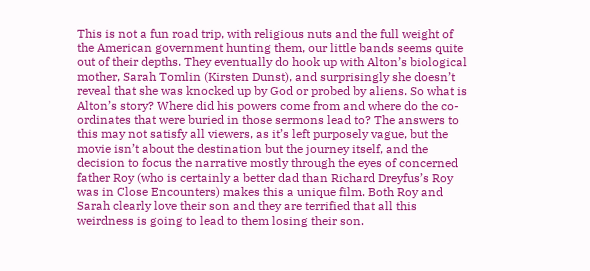This is not a fun road trip, with religious nuts and the full weight of the American government hunting them, our little bands seems quite out of their depths. They eventually do hook up with Alton’s biological mother, Sarah Tomlin (Kirsten Dunst), and surprisingly she doesn’t reveal that she was knocked up by God or probed by aliens. So what is Alton’s story? Where did his powers come from and where do the co-ordinates that were buried in those sermons lead to? The answers to this may not satisfy all viewers, as it’s left purposely vague, but the movie isn’t about the destination but the journey itself, and the decision to focus the narrative mostly through the eyes of concerned father Roy (who is certainly a better dad than Richard Dreyfus’s Roy was in Close Encounters) makes this a unique film. Both Roy and Sarah clearly love their son and they are terrified that all this weirdness is going to lead to them losing their son.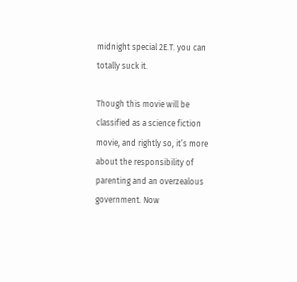midnight special 2E.T. you can totally suck it.

Though this movie will be classified as a science fiction movie, and rightly so, it’s more about the responsibility of parenting and an overzealous government. Now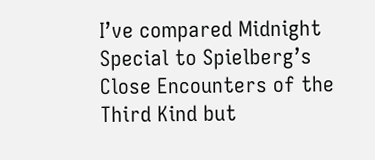I’ve compared Midnight Special to Spielberg’s Close Encounters of the Third Kind but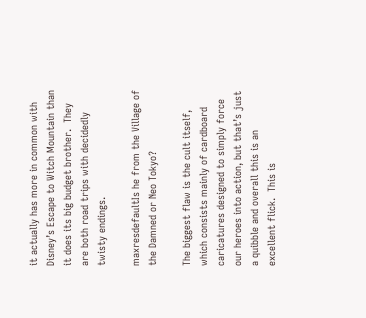it actually has more in common with Disney’s Escape to Witch Mountain than it does its big budget brother.  They are both road trips with decidedly twisty endings.

maxresdefaultIs he from the Village of the Damned or Neo Tokyo?

The biggest flaw is the cult itself, which consists mainly of cardboard caricatures designed to simply force our heroes into action, but that’s just a quibble and overall this is an excellent flick.  This is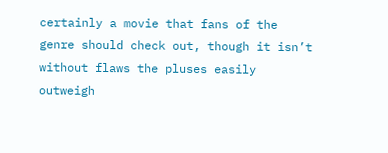certainly a movie that fans of the genre should check out, though it isn’t without flaws the pluses easily outweigh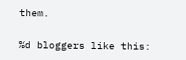them.

%d bloggers like this: